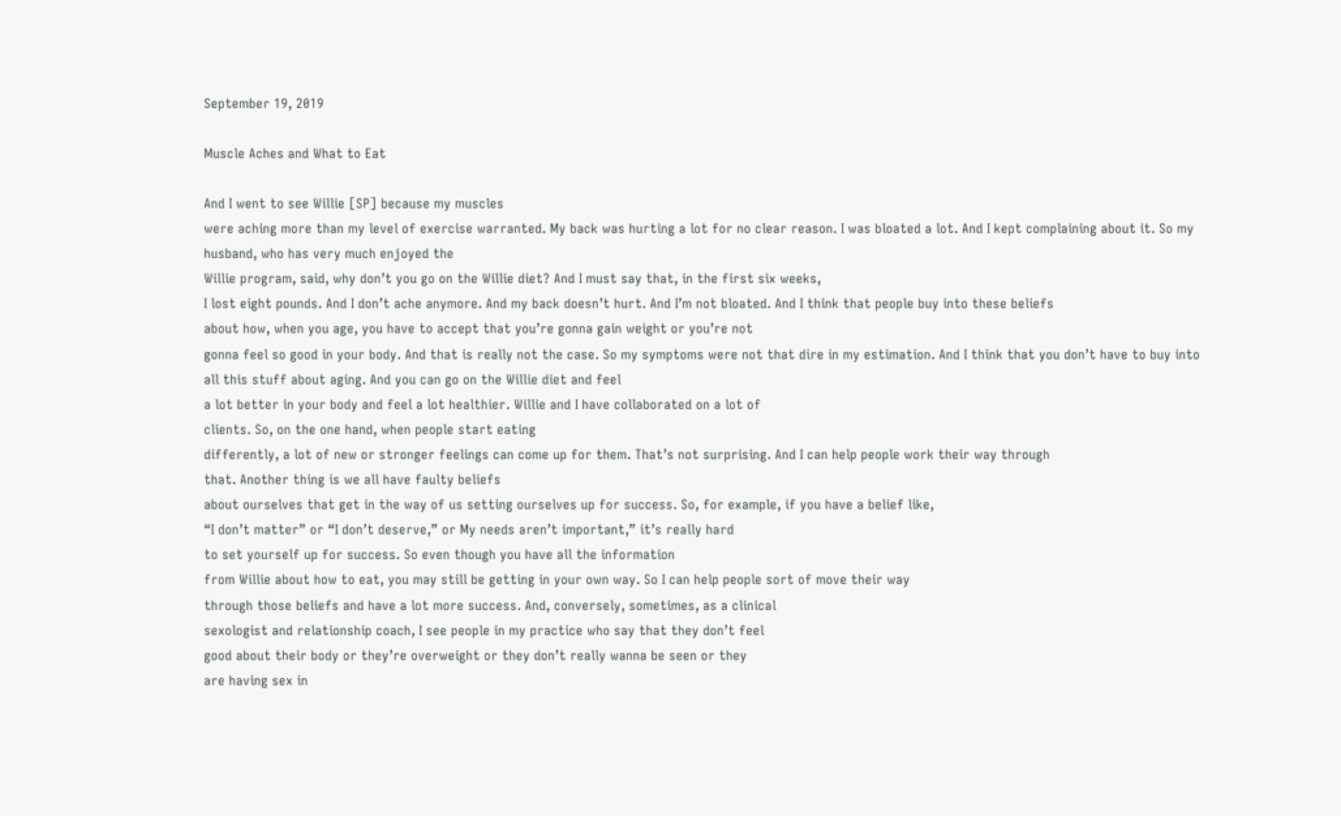September 19, 2019

Muscle Aches and What to Eat

And I went to see Willie [SP] because my muscles
were aching more than my level of exercise warranted. My back was hurting a lot for no clear reason. I was bloated a lot. And I kept complaining about it. So my husband, who has very much enjoyed the
Willie program, said, why don’t you go on the Willie diet? And I must say that, in the first six weeks,
I lost eight pounds. And I don’t ache anymore. And my back doesn’t hurt. And I’m not bloated. And I think that people buy into these beliefs
about how, when you age, you have to accept that you’re gonna gain weight or you’re not
gonna feel so good in your body. And that is really not the case. So my symptoms were not that dire in my estimation. And I think that you don’t have to buy into
all this stuff about aging. And you can go on the Willie diet and feel
a lot better in your body and feel a lot healthier. Willie and I have collaborated on a lot of
clients. So, on the one hand, when people start eating
differently, a lot of new or stronger feelings can come up for them. That’s not surprising. And I can help people work their way through
that. Another thing is we all have faulty beliefs
about ourselves that get in the way of us setting ourselves up for success. So, for example, if you have a belief like,
“I don’t matter” or “I don’t deserve,” or My needs aren’t important,” it’s really hard
to set yourself up for success. So even though you have all the information
from Willie about how to eat, you may still be getting in your own way. So I can help people sort of move their way
through those beliefs and have a lot more success. And, conversely, sometimes, as a clinical
sexologist and relationship coach, I see people in my practice who say that they don’t feel
good about their body or they’re overweight or they don’t really wanna be seen or they
are having sex in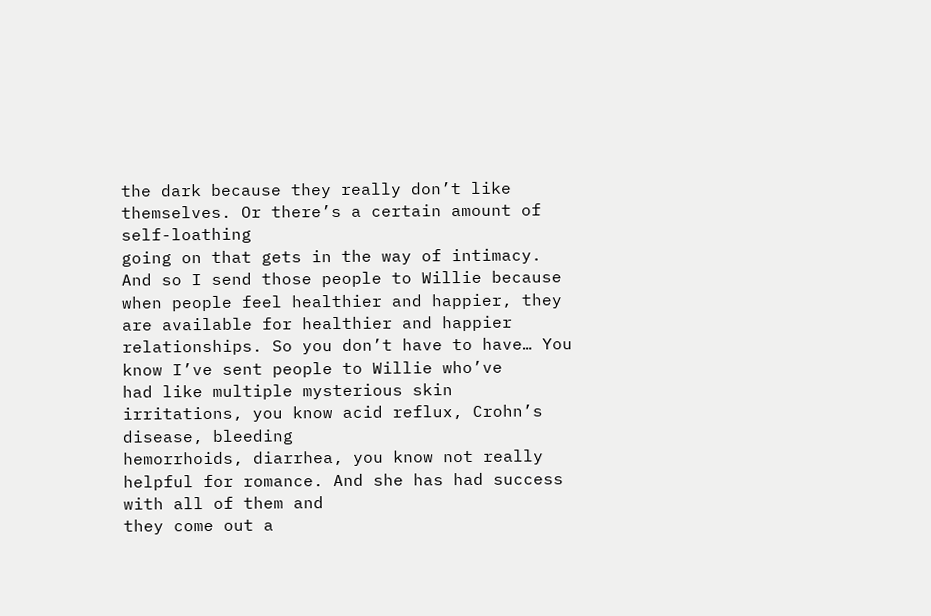the dark because they really don’t like themselves. Or there’s a certain amount of self-loathing
going on that gets in the way of intimacy. And so I send those people to Willie because
when people feel healthier and happier, they are available for healthier and happier relationships. So you don’t have to have… You know I’ve sent people to Willie who’ve
had like multiple mysterious skin irritations, you know acid reflux, Crohn’s disease, bleeding
hemorrhoids, diarrhea, you know not really helpful for romance. And she has had success with all of them and
they come out a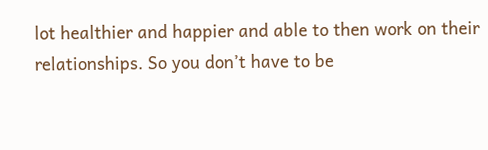lot healthier and happier and able to then work on their relationships. So you don’t have to be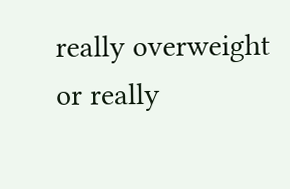really overweight
or really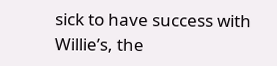sick to have success with Willie’s, the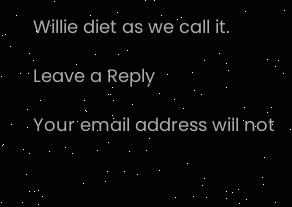Willie diet as we call it.

Leave a Reply

Your email address will not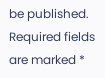be published. Required fields are marked *